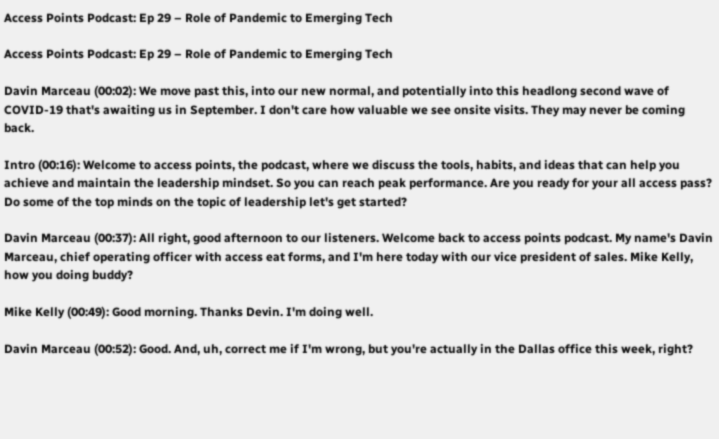Access Points Podcast: Ep 29 – Role of Pandemic to Emerging Tech

Access Points Podcast: Ep 29 – Role of Pandemic to Emerging Tech

Davin Marceau (00:02): We move past this, into our new normal, and potentially into this headlong second wave of COVID-19 that's awaiting us in September. I don't care how valuable we see onsite visits. They may never be coming back.

Intro (00:16): Welcome to access points, the podcast, where we discuss the tools, habits, and ideas that can help you achieve and maintain the leadership mindset. So you can reach peak performance. Are you ready for your all access pass? Do some of the top minds on the topic of leadership let's get started?

Davin Marceau (00:37): All right, good afternoon to our listeners. Welcome back to access points podcast. My name's Davin Marceau, chief operating officer with access eat forms, and I'm here today with our vice president of sales. Mike Kelly, how you doing buddy?

Mike Kelly (00:49): Good morning. Thanks Devin. I'm doing well.

Davin Marceau (00:52): Good. And, uh, correct me if I'm wrong, but you're actually in the Dallas office this week, right?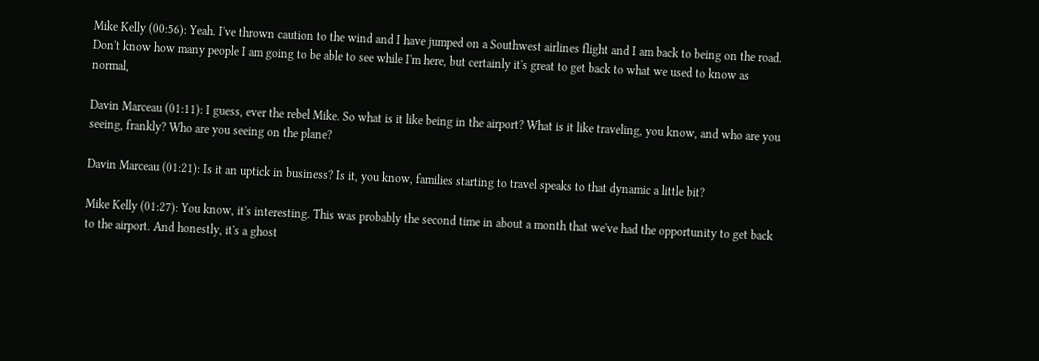Mike Kelly (00:56): Yeah. I've thrown caution to the wind and I have jumped on a Southwest airlines flight and I am back to being on the road. Don't know how many people I am going to be able to see while I'm here, but certainly it's great to get back to what we used to know as normal,

Davin Marceau (01:11): I guess, ever the rebel Mike. So what is it like being in the airport? What is it like traveling, you know, and who are you seeing, frankly? Who are you seeing on the plane?

Davin Marceau (01:21): Is it an uptick in business? Is it, you know, families starting to travel speaks to that dynamic a little bit?

Mike Kelly (01:27): You know, it's interesting. This was probably the second time in about a month that we've had the opportunity to get back to the airport. And honestly, it's a ghost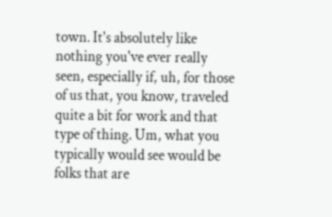town. It's absolutely like nothing you've ever really seen, especially if, uh, for those of us that, you know, traveled quite a bit for work and that type of thing. Um, what you typically would see would be folks that are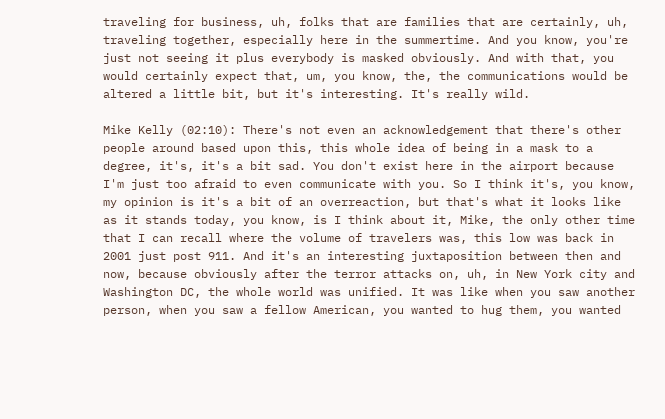traveling for business, uh, folks that are families that are certainly, uh, traveling together, especially here in the summertime. And you know, you're just not seeing it plus everybody is masked obviously. And with that, you would certainly expect that, um, you know, the, the communications would be altered a little bit, but it's interesting. It's really wild.

Mike Kelly (02:10): There's not even an acknowledgement that there's other people around based upon this, this whole idea of being in a mask to a degree, it's, it's a bit sad. You don't exist here in the airport because I'm just too afraid to even communicate with you. So I think it's, you know, my opinion is it's a bit of an overreaction, but that's what it looks like as it stands today, you know, is I think about it, Mike, the only other time that I can recall where the volume of travelers was, this low was back in 2001 just post 911. And it's an interesting juxtaposition between then and now, because obviously after the terror attacks on, uh, in New York city and Washington DC, the whole world was unified. It was like when you saw another person, when you saw a fellow American, you wanted to hug them, you wanted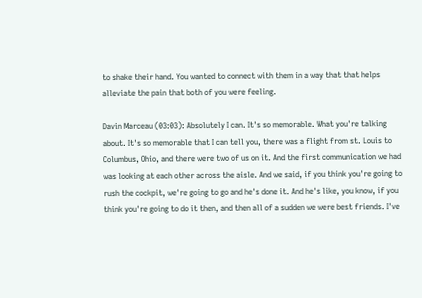to shake their hand. You wanted to connect with them in a way that that helps alleviate the pain that both of you were feeling.

Davin Marceau (03:03): Absolutely I can. It's so memorable. What you're talking about. It's so memorable that I can tell you, there was a flight from st. Louis to Columbus, Ohio, and there were two of us on it. And the first communication we had was looking at each other across the aisle. And we said, if you think you're going to rush the cockpit, we're going to go and he's done it. And he's like, you know, if you think you're going to do it then, and then all of a sudden we were best friends. I've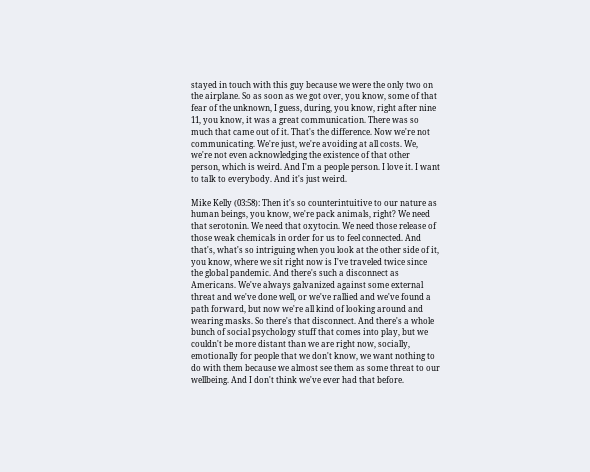stayed in touch with this guy because we were the only two on the airplane. So as soon as we got over, you know, some of that fear of the unknown, I guess, during, you know, right after nine 11, you know, it was a great communication. There was so much that came out of it. That's the difference. Now we're not communicating. We're just, we're avoiding at all costs. We, we're not even acknowledging the existence of that other person, which is weird. And I'm a people person. I love it. I want to talk to everybody. And it's just weird.

Mike Kelly (03:58): Then it's so counterintuitive to our nature as human beings, you know, we're pack animals, right? We need that serotonin. We need that oxytocin. We need those release of those weak chemicals in order for us to feel connected. And that's, what's so intriguing when you look at the other side of it, you know, where we sit right now is I've traveled twice since the global pandemic. And there's such a disconnect as Americans. We've always galvanized against some external threat and we've done well, or we've rallied and we've found a path forward, but now we're all kind of looking around and wearing masks. So there's that disconnect. And there's a whole bunch of social psychology stuff that comes into play, but we couldn't be more distant than we are right now, socially, emotionally for people that we don't know, we want nothing to do with them because we almost see them as some threat to our wellbeing. And I don't think we've ever had that before.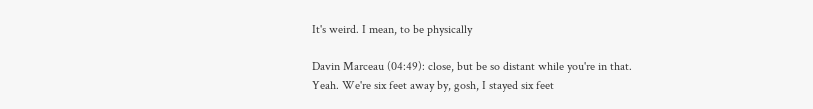It's weird. I mean, to be physically

Davin Marceau (04:49): close, but be so distant while you're in that. Yeah. We're six feet away by, gosh, I stayed six feet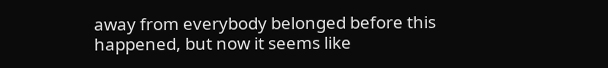away from everybody belonged before this happened, but now it seems like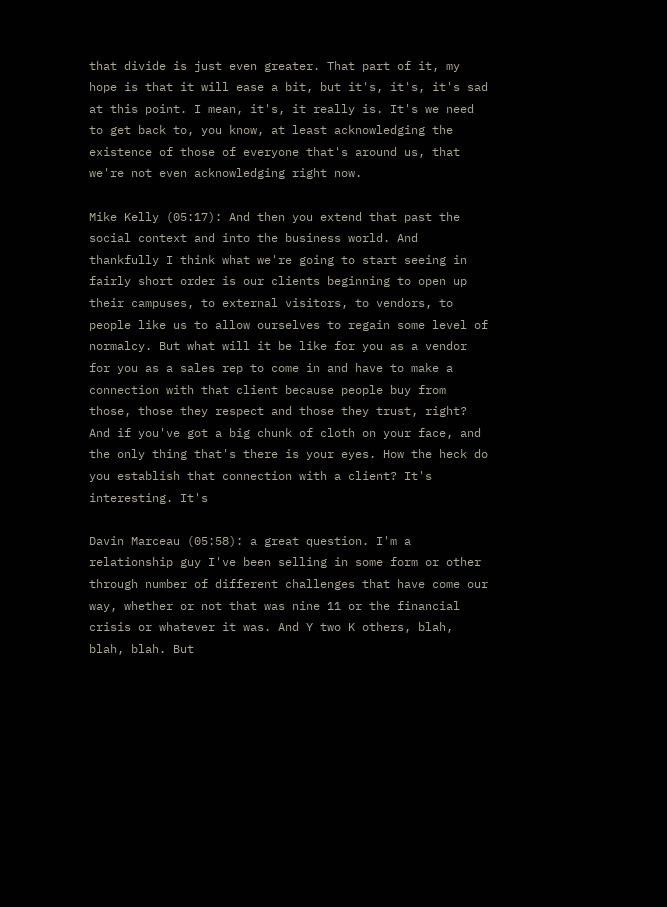that divide is just even greater. That part of it, my hope is that it will ease a bit, but it's, it's, it's sad at this point. I mean, it's, it really is. It's we need to get back to, you know, at least acknowledging the existence of those of everyone that's around us, that we're not even acknowledging right now.

Mike Kelly (05:17): And then you extend that past the social context and into the business world. And thankfully I think what we're going to start seeing in fairly short order is our clients beginning to open up their campuses, to external visitors, to vendors, to people like us to allow ourselves to regain some level of normalcy. But what will it be like for you as a vendor for you as a sales rep to come in and have to make a connection with that client because people buy from those, those they respect and those they trust, right? And if you've got a big chunk of cloth on your face, and the only thing that's there is your eyes. How the heck do you establish that connection with a client? It's interesting. It's

Davin Marceau (05:58): a great question. I'm a relationship guy I've been selling in some form or other through number of different challenges that have come our way, whether or not that was nine 11 or the financial crisis or whatever it was. And Y two K others, blah, blah, blah. But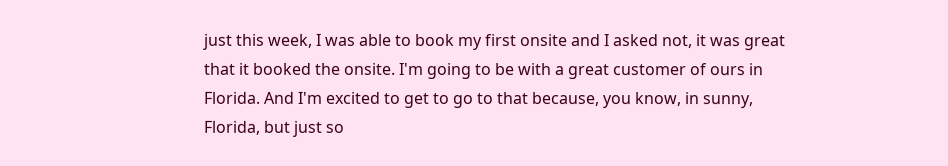just this week, I was able to book my first onsite and I asked not, it was great that it booked the onsite. I'm going to be with a great customer of ours in Florida. And I'm excited to get to go to that because, you know, in sunny, Florida, but just so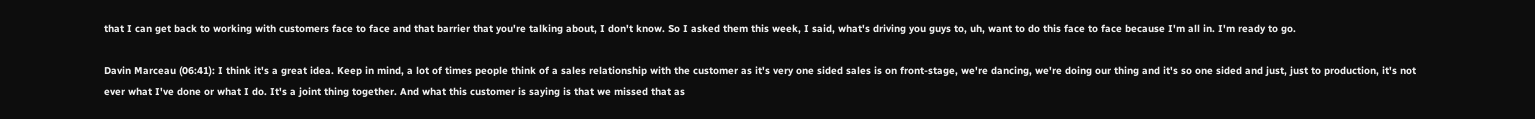that I can get back to working with customers face to face and that barrier that you're talking about, I don't know. So I asked them this week, I said, what's driving you guys to, uh, want to do this face to face because I'm all in. I'm ready to go.

Davin Marceau (06:41): I think it's a great idea. Keep in mind, a lot of times people think of a sales relationship with the customer as it's very one sided sales is on front-stage, we're dancing, we're doing our thing and it's so one sided and just, just to production, it's not ever what I've done or what I do. It's a joint thing together. And what this customer is saying is that we missed that as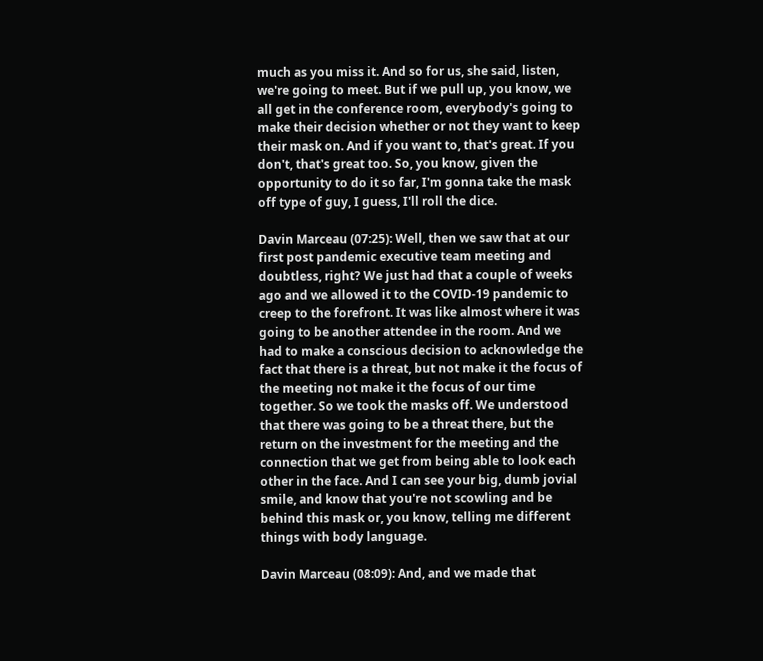much as you miss it. And so for us, she said, listen, we're going to meet. But if we pull up, you know, we all get in the conference room, everybody's going to make their decision whether or not they want to keep their mask on. And if you want to, that's great. If you don't, that's great too. So, you know, given the opportunity to do it so far, I'm gonna take the mask off type of guy, I guess, I'll roll the dice.

Davin Marceau (07:25): Well, then we saw that at our first post pandemic executive team meeting and doubtless, right? We just had that a couple of weeks ago and we allowed it to the COVID-19 pandemic to creep to the forefront. It was like almost where it was going to be another attendee in the room. And we had to make a conscious decision to acknowledge the fact that there is a threat, but not make it the focus of the meeting not make it the focus of our time together. So we took the masks off. We understood that there was going to be a threat there, but the return on the investment for the meeting and the connection that we get from being able to look each other in the face. And I can see your big, dumb jovial smile, and know that you're not scowling and be behind this mask or, you know, telling me different things with body language.

Davin Marceau (08:09): And, and we made that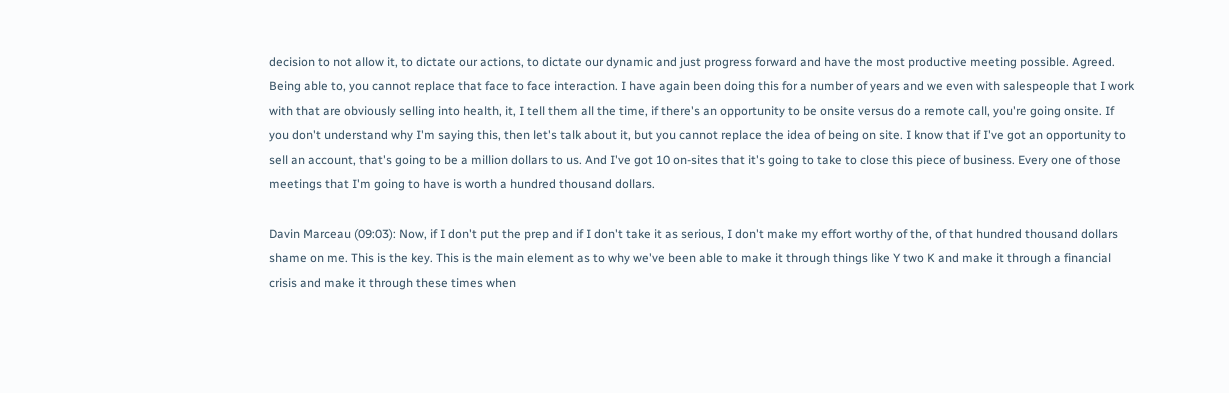decision to not allow it, to dictate our actions, to dictate our dynamic and just progress forward and have the most productive meeting possible. Agreed. Being able to, you cannot replace that face to face interaction. I have again been doing this for a number of years and we even with salespeople that I work with that are obviously selling into health, it, I tell them all the time, if there's an opportunity to be onsite versus do a remote call, you're going onsite. If you don't understand why I'm saying this, then let's talk about it, but you cannot replace the idea of being on site. I know that if I've got an opportunity to sell an account, that's going to be a million dollars to us. And I've got 10 on-sites that it's going to take to close this piece of business. Every one of those meetings that I'm going to have is worth a hundred thousand dollars.

Davin Marceau (09:03): Now, if I don't put the prep and if I don't take it as serious, I don't make my effort worthy of the, of that hundred thousand dollars shame on me. This is the key. This is the main element as to why we've been able to make it through things like Y two K and make it through a financial crisis and make it through these times when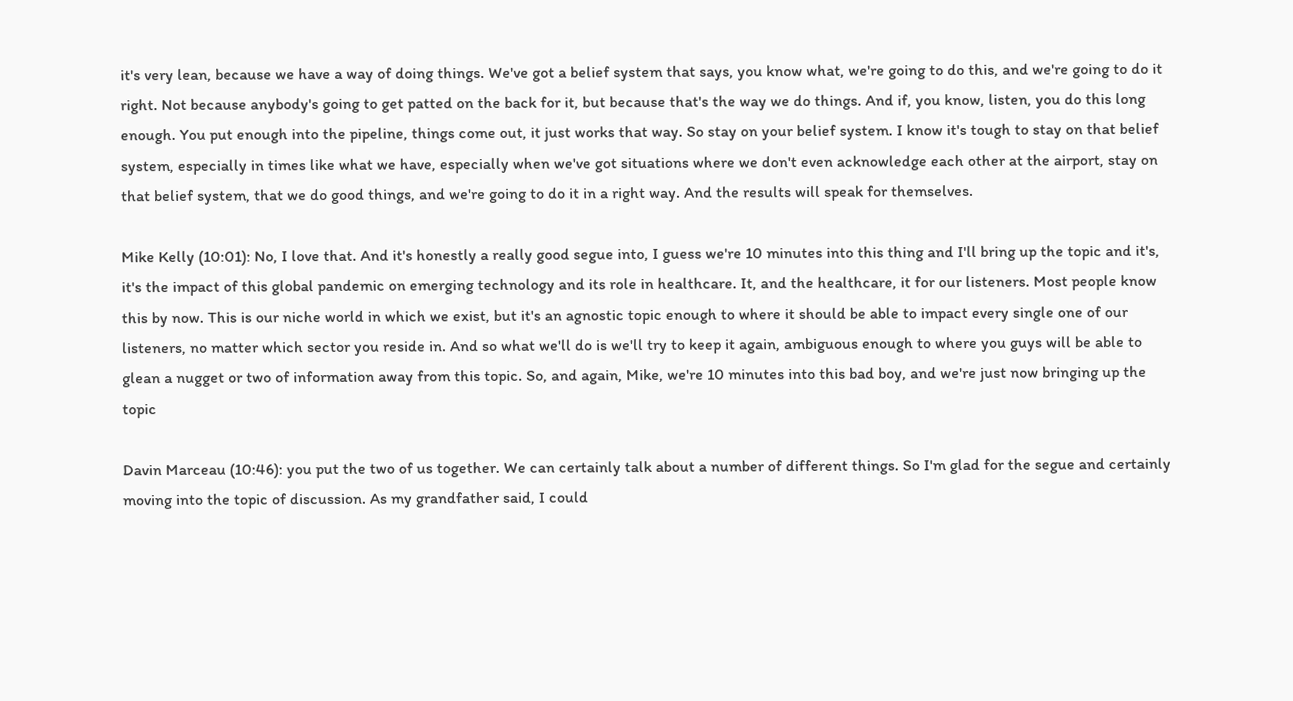it's very lean, because we have a way of doing things. We've got a belief system that says, you know what, we're going to do this, and we're going to do it right. Not because anybody's going to get patted on the back for it, but because that's the way we do things. And if, you know, listen, you do this long enough. You put enough into the pipeline, things come out, it just works that way. So stay on your belief system. I know it's tough to stay on that belief system, especially in times like what we have, especially when we've got situations where we don't even acknowledge each other at the airport, stay on that belief system, that we do good things, and we're going to do it in a right way. And the results will speak for themselves.

Mike Kelly (10:01): No, I love that. And it's honestly a really good segue into, I guess we're 10 minutes into this thing and I'll bring up the topic and it's, it's the impact of this global pandemic on emerging technology and its role in healthcare. It, and the healthcare, it for our listeners. Most people know this by now. This is our niche world in which we exist, but it's an agnostic topic enough to where it should be able to impact every single one of our listeners, no matter which sector you reside in. And so what we'll do is we'll try to keep it again, ambiguous enough to where you guys will be able to glean a nugget or two of information away from this topic. So, and again, Mike, we're 10 minutes into this bad boy, and we're just now bringing up the topic

Davin Marceau (10:46): you put the two of us together. We can certainly talk about a number of different things. So I'm glad for the segue and certainly moving into the topic of discussion. As my grandfather said, I could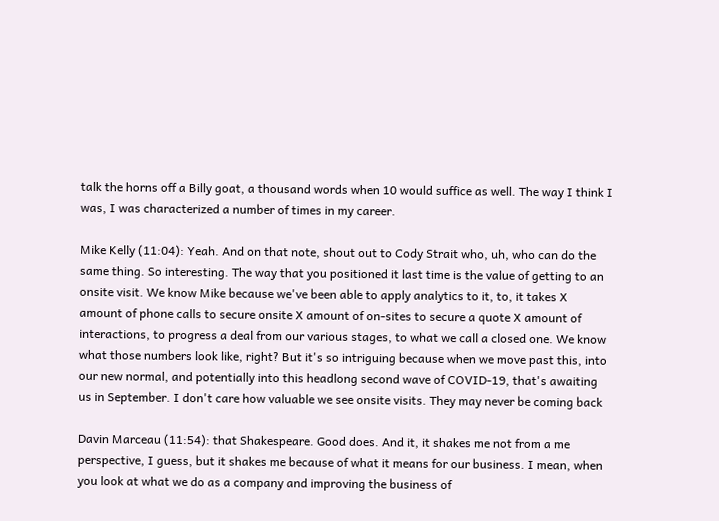talk the horns off a Billy goat, a thousand words when 10 would suffice as well. The way I think I was, I was characterized a number of times in my career.

Mike Kelly (11:04): Yeah. And on that note, shout out to Cody Strait who, uh, who can do the same thing. So interesting. The way that you positioned it last time is the value of getting to an onsite visit. We know Mike because we've been able to apply analytics to it, to, it takes X amount of phone calls to secure onsite X amount of on-sites to secure a quote X amount of interactions, to progress a deal from our various stages, to what we call a closed one. We know what those numbers look like, right? But it's so intriguing because when we move past this, into our new normal, and potentially into this headlong second wave of COVID-19, that's awaiting us in September. I don't care how valuable we see onsite visits. They may never be coming back

Davin Marceau (11:54): that Shakespeare. Good does. And it, it shakes me not from a me perspective, I guess, but it shakes me because of what it means for our business. I mean, when you look at what we do as a company and improving the business of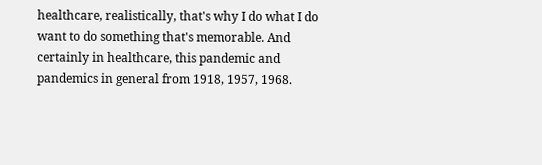healthcare, realistically, that's why I do what I do want to do something that's memorable. And certainly in healthcare, this pandemic and pandemics in general from 1918, 1957, 1968.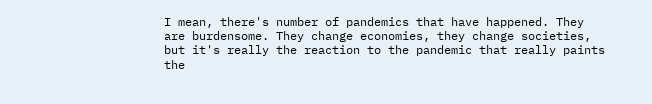I mean, there's number of pandemics that have happened. They are burdensome. They change economies, they change societies, but it's really the reaction to the pandemic that really paints the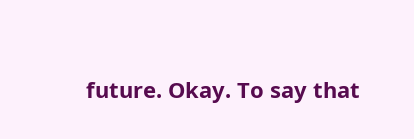future. Okay. To say that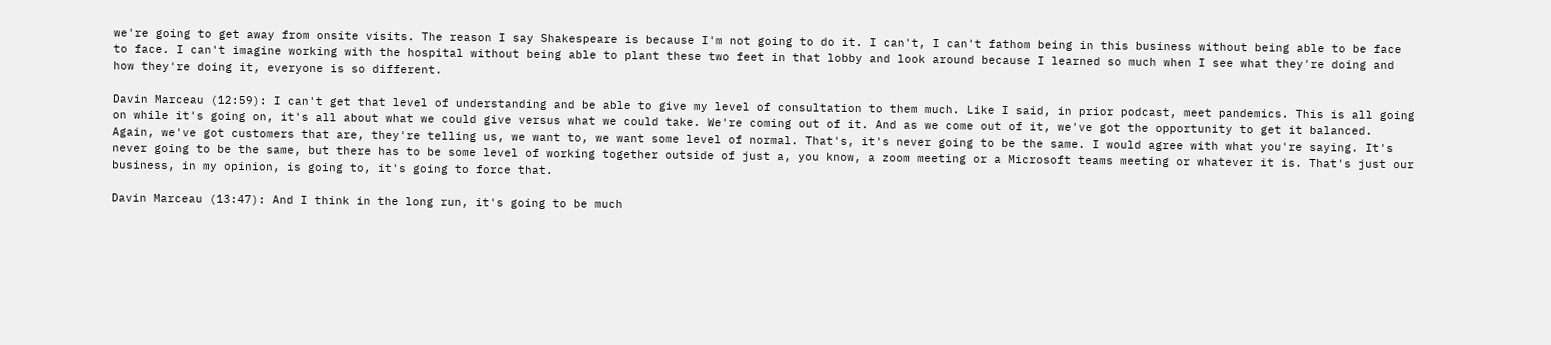we're going to get away from onsite visits. The reason I say Shakespeare is because I'm not going to do it. I can't, I can't fathom being in this business without being able to be face to face. I can't imagine working with the hospital without being able to plant these two feet in that lobby and look around because I learned so much when I see what they're doing and how they're doing it, everyone is so different.

Davin Marceau (12:59): I can't get that level of understanding and be able to give my level of consultation to them much. Like I said, in prior podcast, meet pandemics. This is all going on while it's going on, it's all about what we could give versus what we could take. We're coming out of it. And as we come out of it, we've got the opportunity to get it balanced. Again, we've got customers that are, they're telling us, we want to, we want some level of normal. That's, it's never going to be the same. I would agree with what you're saying. It's never going to be the same, but there has to be some level of working together outside of just a, you know, a zoom meeting or a Microsoft teams meeting or whatever it is. That's just our business, in my opinion, is going to, it's going to force that.

Davin Marceau (13:47): And I think in the long run, it's going to be much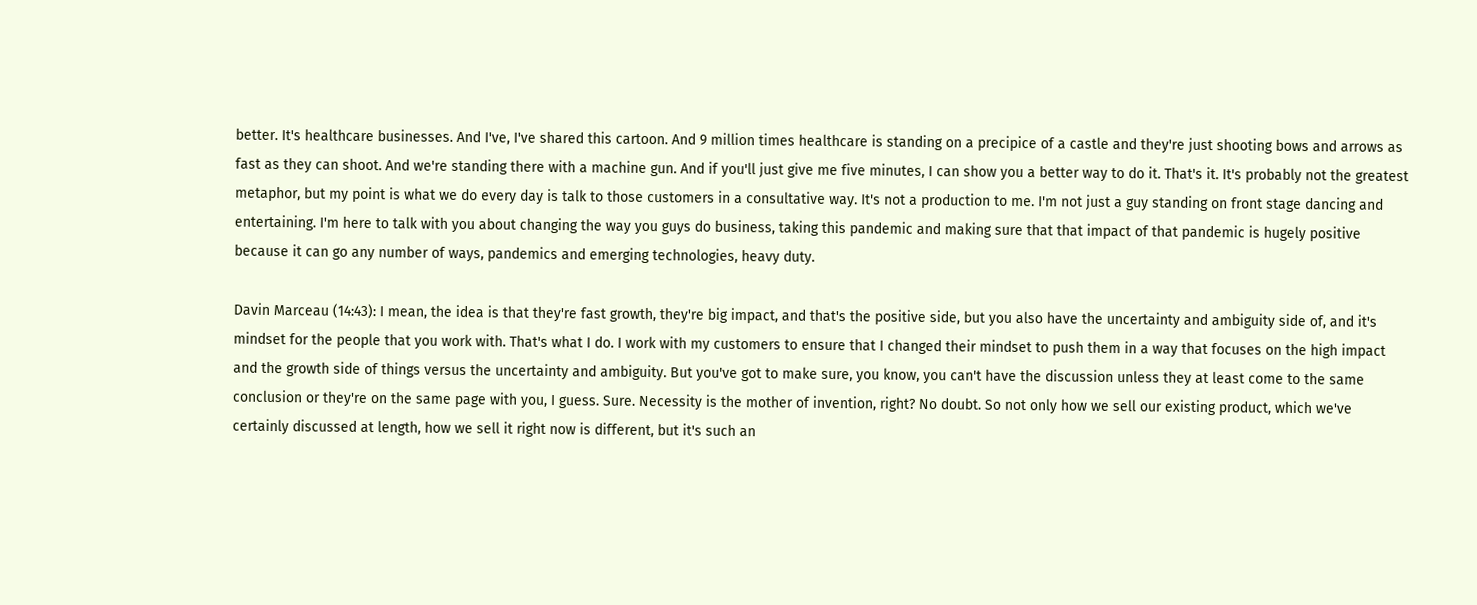better. It's healthcare businesses. And I've, I've shared this cartoon. And 9 million times healthcare is standing on a precipice of a castle and they're just shooting bows and arrows as fast as they can shoot. And we're standing there with a machine gun. And if you'll just give me five minutes, I can show you a better way to do it. That's it. It's probably not the greatest metaphor, but my point is what we do every day is talk to those customers in a consultative way. It's not a production to me. I'm not just a guy standing on front stage dancing and entertaining. I'm here to talk with you about changing the way you guys do business, taking this pandemic and making sure that that impact of that pandemic is hugely positive because it can go any number of ways, pandemics and emerging technologies, heavy duty.

Davin Marceau (14:43): I mean, the idea is that they're fast growth, they're big impact, and that's the positive side, but you also have the uncertainty and ambiguity side of, and it's mindset for the people that you work with. That's what I do. I work with my customers to ensure that I changed their mindset to push them in a way that focuses on the high impact and the growth side of things versus the uncertainty and ambiguity. But you've got to make sure, you know, you can't have the discussion unless they at least come to the same conclusion or they're on the same page with you, I guess. Sure. Necessity is the mother of invention, right? No doubt. So not only how we sell our existing product, which we've certainly discussed at length, how we sell it right now is different, but it's such an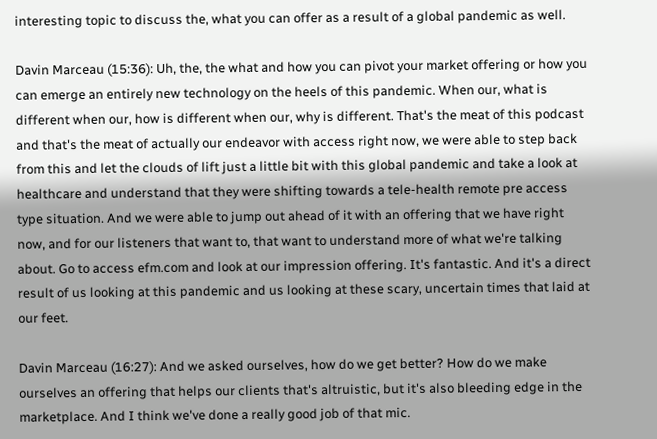interesting topic to discuss the, what you can offer as a result of a global pandemic as well.

Davin Marceau (15:36): Uh, the, the what and how you can pivot your market offering or how you can emerge an entirely new technology on the heels of this pandemic. When our, what is different when our, how is different when our, why is different. That's the meat of this podcast and that's the meat of actually our endeavor with access right now, we were able to step back from this and let the clouds of lift just a little bit with this global pandemic and take a look at healthcare and understand that they were shifting towards a tele-health remote pre access type situation. And we were able to jump out ahead of it with an offering that we have right now, and for our listeners that want to, that want to understand more of what we're talking about. Go to access efm.com and look at our impression offering. It's fantastic. And it's a direct result of us looking at this pandemic and us looking at these scary, uncertain times that laid at our feet.

Davin Marceau (16:27): And we asked ourselves, how do we get better? How do we make ourselves an offering that helps our clients that's altruistic, but it's also bleeding edge in the marketplace. And I think we've done a really good job of that mic.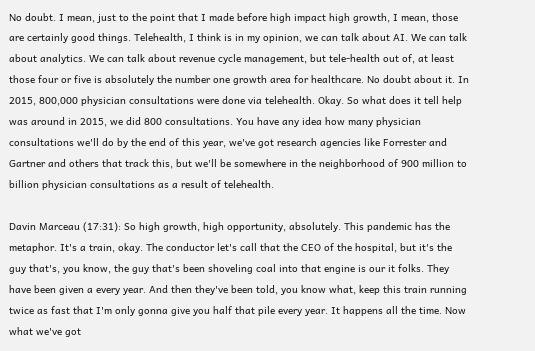No doubt. I mean, just to the point that I made before high impact high growth, I mean, those are certainly good things. Telehealth, I think is in my opinion, we can talk about AI. We can talk about analytics. We can talk about revenue cycle management, but tele-health out of, at least those four or five is absolutely the number one growth area for healthcare. No doubt about it. In 2015, 800,000 physician consultations were done via telehealth. Okay. So what does it tell help was around in 2015, we did 800 consultations. You have any idea how many physician consultations we'll do by the end of this year, we've got research agencies like Forrester and Gartner and others that track this, but we'll be somewhere in the neighborhood of 900 million to billion physician consultations as a result of telehealth.

Davin Marceau (17:31): So high growth, high opportunity, absolutely. This pandemic has the metaphor. It's a train, okay. The conductor let's call that the CEO of the hospital, but it's the guy that's, you know, the guy that's been shoveling coal into that engine is our it folks. They have been given a every year. And then they've been told, you know what, keep this train running twice as fast that I'm only gonna give you half that pile every year. It happens all the time. Now what we've got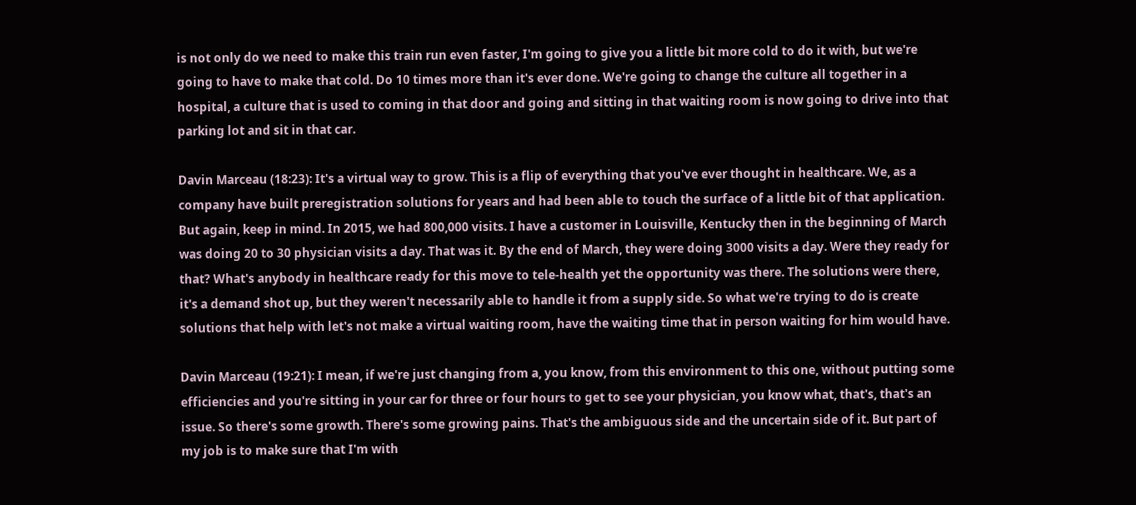is not only do we need to make this train run even faster, I'm going to give you a little bit more cold to do it with, but we're going to have to make that cold. Do 10 times more than it's ever done. We're going to change the culture all together in a hospital, a culture that is used to coming in that door and going and sitting in that waiting room is now going to drive into that parking lot and sit in that car.

Davin Marceau (18:23): It's a virtual way to grow. This is a flip of everything that you've ever thought in healthcare. We, as a company have built preregistration solutions for years and had been able to touch the surface of a little bit of that application. But again, keep in mind. In 2015, we had 800,000 visits. I have a customer in Louisville, Kentucky then in the beginning of March was doing 20 to 30 physician visits a day. That was it. By the end of March, they were doing 3000 visits a day. Were they ready for that? What's anybody in healthcare ready for this move to tele-health yet the opportunity was there. The solutions were there, it's a demand shot up, but they weren't necessarily able to handle it from a supply side. So what we're trying to do is create solutions that help with let's not make a virtual waiting room, have the waiting time that in person waiting for him would have.

Davin Marceau (19:21): I mean, if we're just changing from a, you know, from this environment to this one, without putting some efficiencies and you're sitting in your car for three or four hours to get to see your physician, you know what, that's, that's an issue. So there's some growth. There's some growing pains. That's the ambiguous side and the uncertain side of it. But part of my job is to make sure that I'm with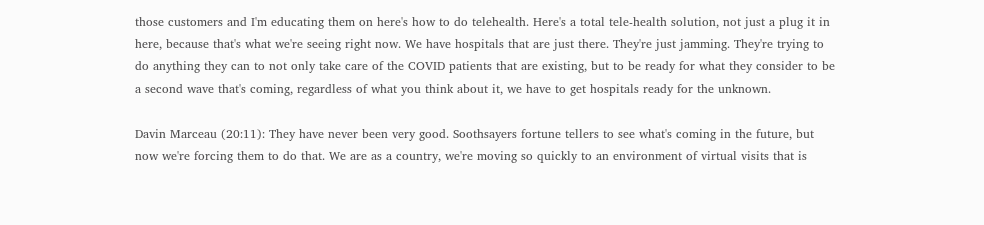those customers and I'm educating them on here's how to do telehealth. Here's a total tele-health solution, not just a plug it in here, because that's what we're seeing right now. We have hospitals that are just there. They're just jamming. They're trying to do anything they can to not only take care of the COVID patients that are existing, but to be ready for what they consider to be a second wave that's coming, regardless of what you think about it, we have to get hospitals ready for the unknown.

Davin Marceau (20:11): They have never been very good. Soothsayers fortune tellers to see what's coming in the future, but now we're forcing them to do that. We are as a country, we're moving so quickly to an environment of virtual visits that is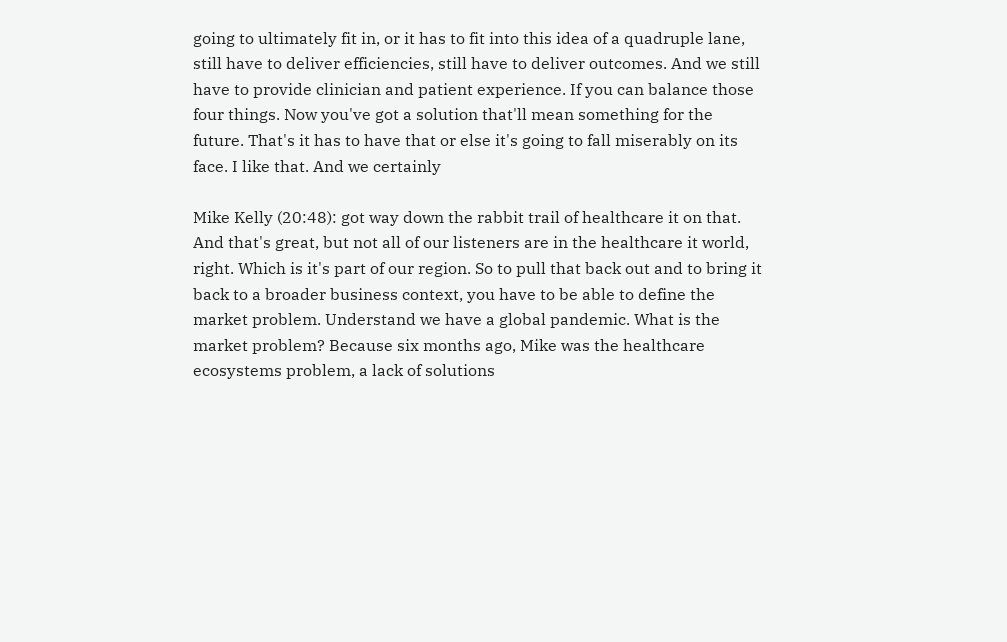going to ultimately fit in, or it has to fit into this idea of a quadruple lane, still have to deliver efficiencies, still have to deliver outcomes. And we still have to provide clinician and patient experience. If you can balance those four things. Now you've got a solution that'll mean something for the future. That's it has to have that or else it's going to fall miserably on its face. I like that. And we certainly

Mike Kelly (20:48): got way down the rabbit trail of healthcare it on that. And that's great, but not all of our listeners are in the healthcare it world, right. Which is it's part of our region. So to pull that back out and to bring it back to a broader business context, you have to be able to define the market problem. Understand we have a global pandemic. What is the market problem? Because six months ago, Mike was the healthcare ecosystems problem, a lack of solutions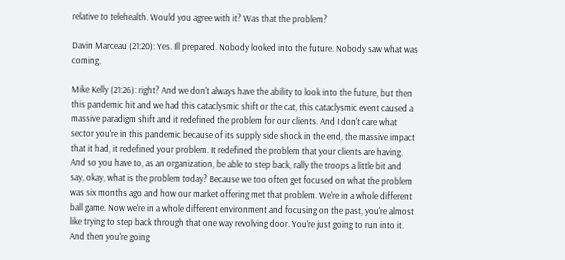relative to telehealth. Would you agree with it? Was that the problem?

Davin Marceau (21:20): Yes. Ill prepared. Nobody looked into the future. Nobody saw what was coming,

Mike Kelly (21:26): right? And we don't always have the ability to look into the future, but then this pandemic hit and we had this cataclysmic shift or the cat, this cataclysmic event caused a massive paradigm shift and it redefined the problem for our clients. And I don't care what sector you're in this pandemic because of its supply side shock in the end, the massive impact that it had, it redefined your problem. It redefined the problem that your clients are having. And so you have to, as an organization, be able to step back, rally the troops a little bit and say, okay, what is the problem today? Because we too often get focused on what the problem was six months ago and how our market offering met that problem. We're in a whole different ball game. Now we're in a whole different environment and focusing on the past, you're almost like trying to step back through that one way revolving door. You're just going to run into it. And then you're going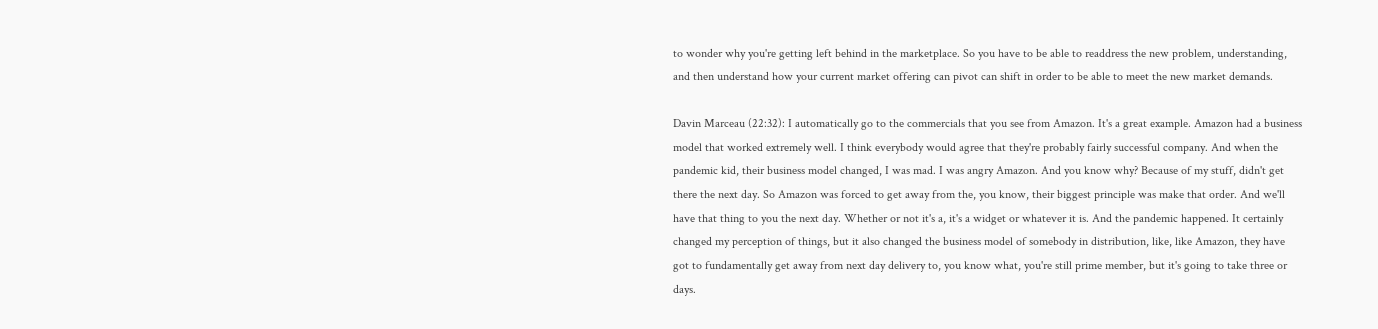to wonder why you're getting left behind in the marketplace. So you have to be able to readdress the new problem, understanding, and then understand how your current market offering can pivot can shift in order to be able to meet the new market demands.

Davin Marceau (22:32): I automatically go to the commercials that you see from Amazon. It's a great example. Amazon had a business model that worked extremely well. I think everybody would agree that they're probably fairly successful company. And when the pandemic kid, their business model changed, I was mad. I was angry Amazon. And you know why? Because of my stuff, didn't get there the next day. So Amazon was forced to get away from the, you know, their biggest principle was make that order. And we'll have that thing to you the next day. Whether or not it's a, it's a widget or whatever it is. And the pandemic happened. It certainly changed my perception of things, but it also changed the business model of somebody in distribution, like, like Amazon, they have got to fundamentally get away from next day delivery to, you know what, you're still prime member, but it's going to take three or days.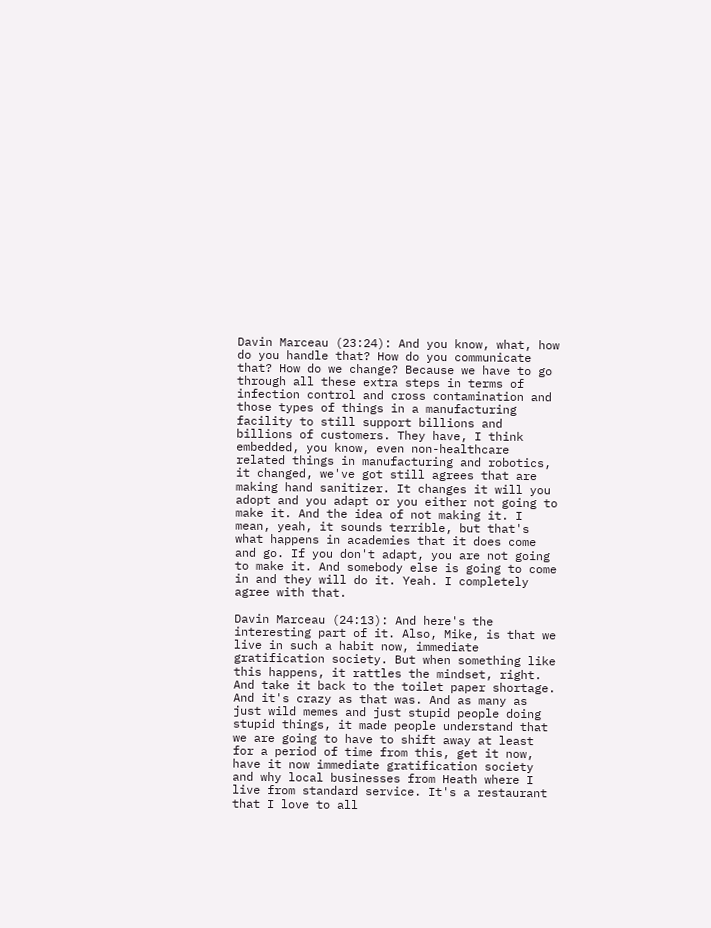Davin Marceau (23:24): And you know, what, how do you handle that? How do you communicate that? How do we change? Because we have to go through all these extra steps in terms of infection control and cross contamination and those types of things in a manufacturing facility to still support billions and billions of customers. They have, I think embedded, you know, even non-healthcare related things in manufacturing and robotics, it changed, we've got still agrees that are making hand sanitizer. It changes it will you adopt and you adapt or you either not going to make it. And the idea of not making it. I mean, yeah, it sounds terrible, but that's what happens in academies that it does come and go. If you don't adapt, you are not going to make it. And somebody else is going to come in and they will do it. Yeah. I completely agree with that.

Davin Marceau (24:13): And here's the interesting part of it. Also, Mike, is that we live in such a habit now, immediate gratification society. But when something like this happens, it rattles the mindset, right. And take it back to the toilet paper shortage. And it's crazy as that was. And as many as just wild memes and just stupid people doing stupid things, it made people understand that we are going to have to shift away at least for a period of time from this, get it now, have it now immediate gratification society and why local businesses from Heath where I live from standard service. It's a restaurant that I love to all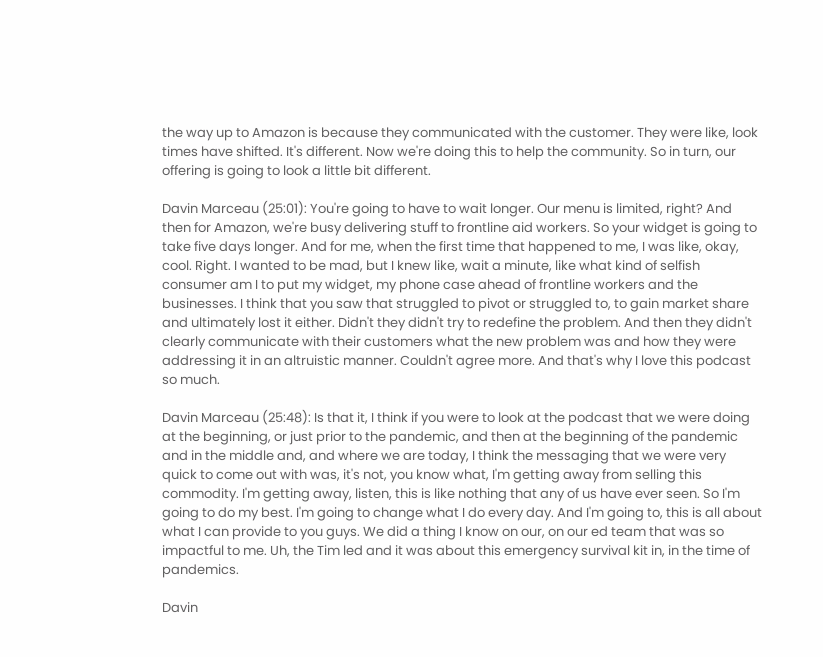the way up to Amazon is because they communicated with the customer. They were like, look times have shifted. It's different. Now we're doing this to help the community. So in turn, our offering is going to look a little bit different.

Davin Marceau (25:01): You're going to have to wait longer. Our menu is limited, right? And then for Amazon, we're busy delivering stuff to frontline aid workers. So your widget is going to take five days longer. And for me, when the first time that happened to me, I was like, okay, cool. Right. I wanted to be mad, but I knew like, wait a minute, like what kind of selfish consumer am I to put my widget, my phone case ahead of frontline workers and the businesses. I think that you saw that struggled to pivot or struggled to, to gain market share and ultimately lost it either. Didn't they didn't try to redefine the problem. And then they didn't clearly communicate with their customers what the new problem was and how they were addressing it in an altruistic manner. Couldn't agree more. And that's why I love this podcast so much.

Davin Marceau (25:48): Is that it, I think if you were to look at the podcast that we were doing at the beginning, or just prior to the pandemic, and then at the beginning of the pandemic and in the middle and, and where we are today, I think the messaging that we were very quick to come out with was, it's not, you know what, I'm getting away from selling this commodity. I'm getting away, listen, this is like nothing that any of us have ever seen. So I'm going to do my best. I'm going to change what I do every day. And I'm going to, this is all about what I can provide to you guys. We did a thing I know on our, on our ed team that was so impactful to me. Uh, the Tim led and it was about this emergency survival kit in, in the time of pandemics.

Davin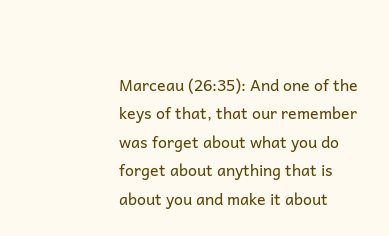Marceau (26:35): And one of the keys of that, that our remember was forget about what you do forget about anything that is about you and make it about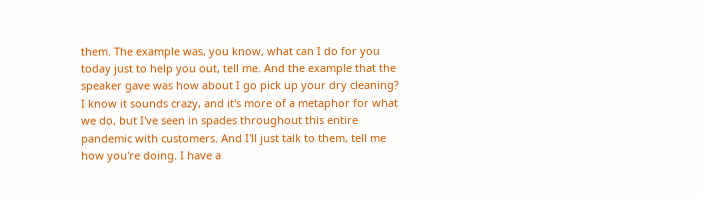them. The example was, you know, what can I do for you today just to help you out, tell me. And the example that the speaker gave was how about I go pick up your dry cleaning? I know it sounds crazy, and it's more of a metaphor for what we do, but I've seen in spades throughout this entire pandemic with customers. And I'll just talk to them, tell me how you're doing. I have a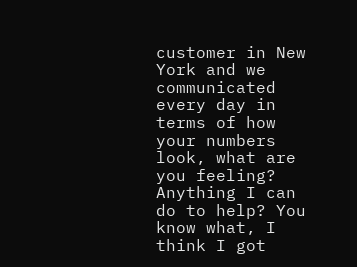customer in New York and we communicated every day in terms of how your numbers look, what are you feeling? Anything I can do to help? You know what, I think I got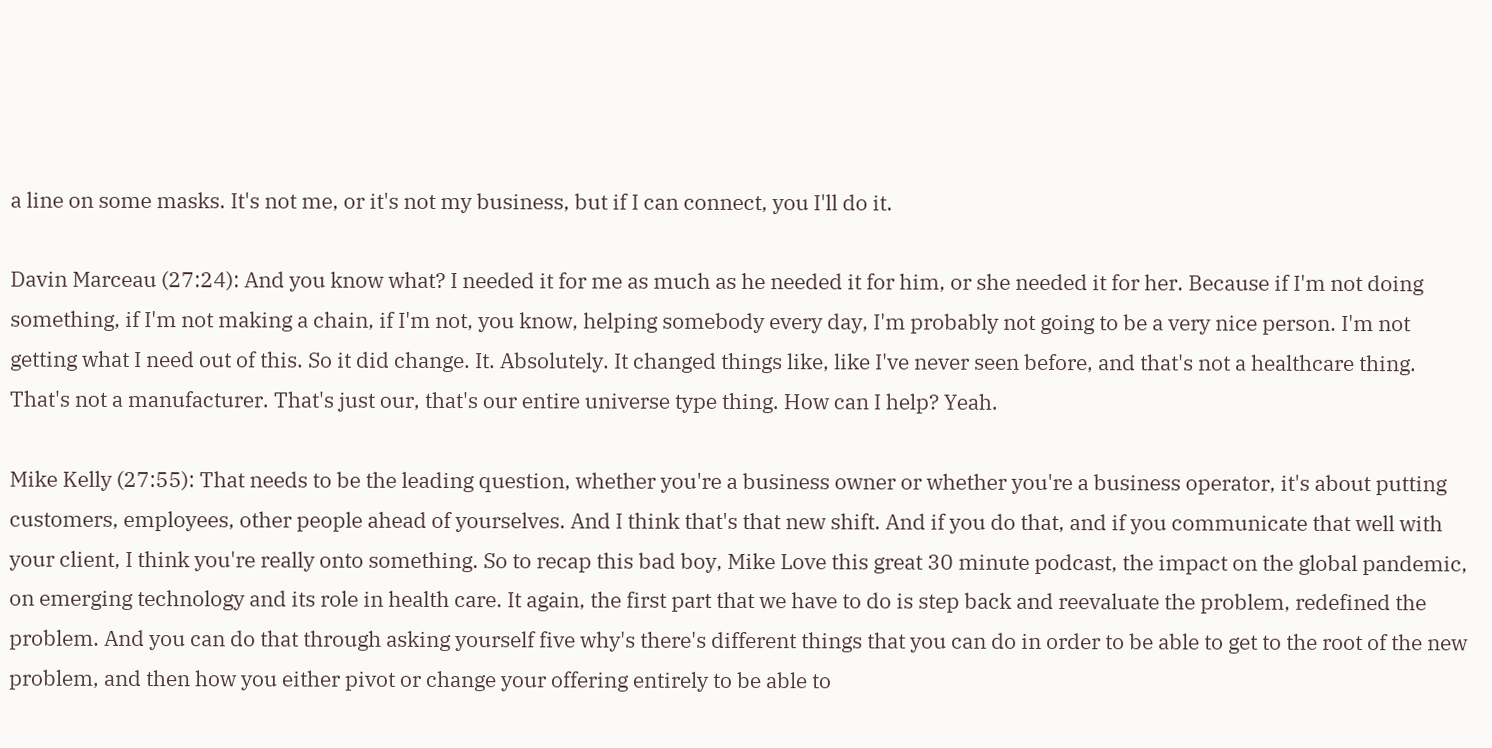a line on some masks. It's not me, or it's not my business, but if I can connect, you I'll do it.

Davin Marceau (27:24): And you know what? I needed it for me as much as he needed it for him, or she needed it for her. Because if I'm not doing something, if I'm not making a chain, if I'm not, you know, helping somebody every day, I'm probably not going to be a very nice person. I'm not getting what I need out of this. So it did change. It. Absolutely. It changed things like, like I've never seen before, and that's not a healthcare thing. That's not a manufacturer. That's just our, that's our entire universe type thing. How can I help? Yeah.

Mike Kelly (27:55): That needs to be the leading question, whether you're a business owner or whether you're a business operator, it's about putting customers, employees, other people ahead of yourselves. And I think that's that new shift. And if you do that, and if you communicate that well with your client, I think you're really onto something. So to recap this bad boy, Mike Love this great 30 minute podcast, the impact on the global pandemic, on emerging technology and its role in health care. It again, the first part that we have to do is step back and reevaluate the problem, redefined the problem. And you can do that through asking yourself five why's there's different things that you can do in order to be able to get to the root of the new problem, and then how you either pivot or change your offering entirely to be able to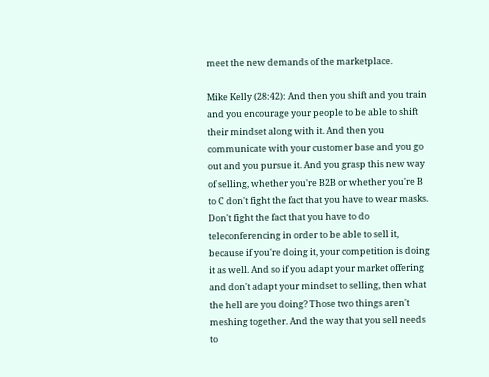meet the new demands of the marketplace.

Mike Kelly (28:42): And then you shift and you train and you encourage your people to be able to shift their mindset along with it. And then you communicate with your customer base and you go out and you pursue it. And you grasp this new way of selling, whether you're B2B or whether you're B to C don't fight the fact that you have to wear masks. Don't fight the fact that you have to do teleconferencing in order to be able to sell it, because if you're doing it, your competition is doing it as well. And so if you adapt your market offering and don't adapt your mindset to selling, then what the hell are you doing? Those two things aren't meshing together. And the way that you sell needs to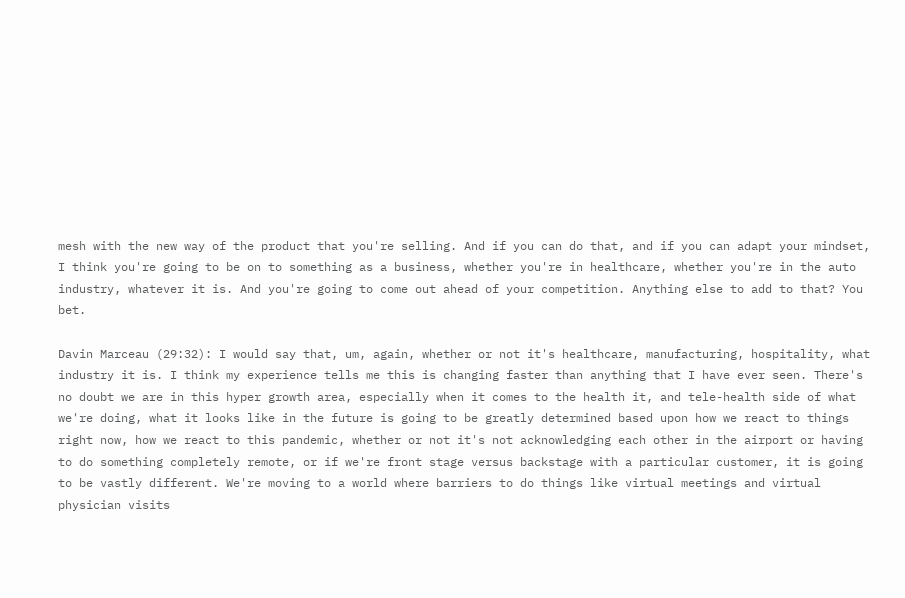mesh with the new way of the product that you're selling. And if you can do that, and if you can adapt your mindset, I think you're going to be on to something as a business, whether you're in healthcare, whether you're in the auto industry, whatever it is. And you're going to come out ahead of your competition. Anything else to add to that? You bet.

Davin Marceau (29:32): I would say that, um, again, whether or not it's healthcare, manufacturing, hospitality, what industry it is. I think my experience tells me this is changing faster than anything that I have ever seen. There's no doubt we are in this hyper growth area, especially when it comes to the health it, and tele-health side of what we're doing, what it looks like in the future is going to be greatly determined based upon how we react to things right now, how we react to this pandemic, whether or not it's not acknowledging each other in the airport or having to do something completely remote, or if we're front stage versus backstage with a particular customer, it is going to be vastly different. We're moving to a world where barriers to do things like virtual meetings and virtual physician visits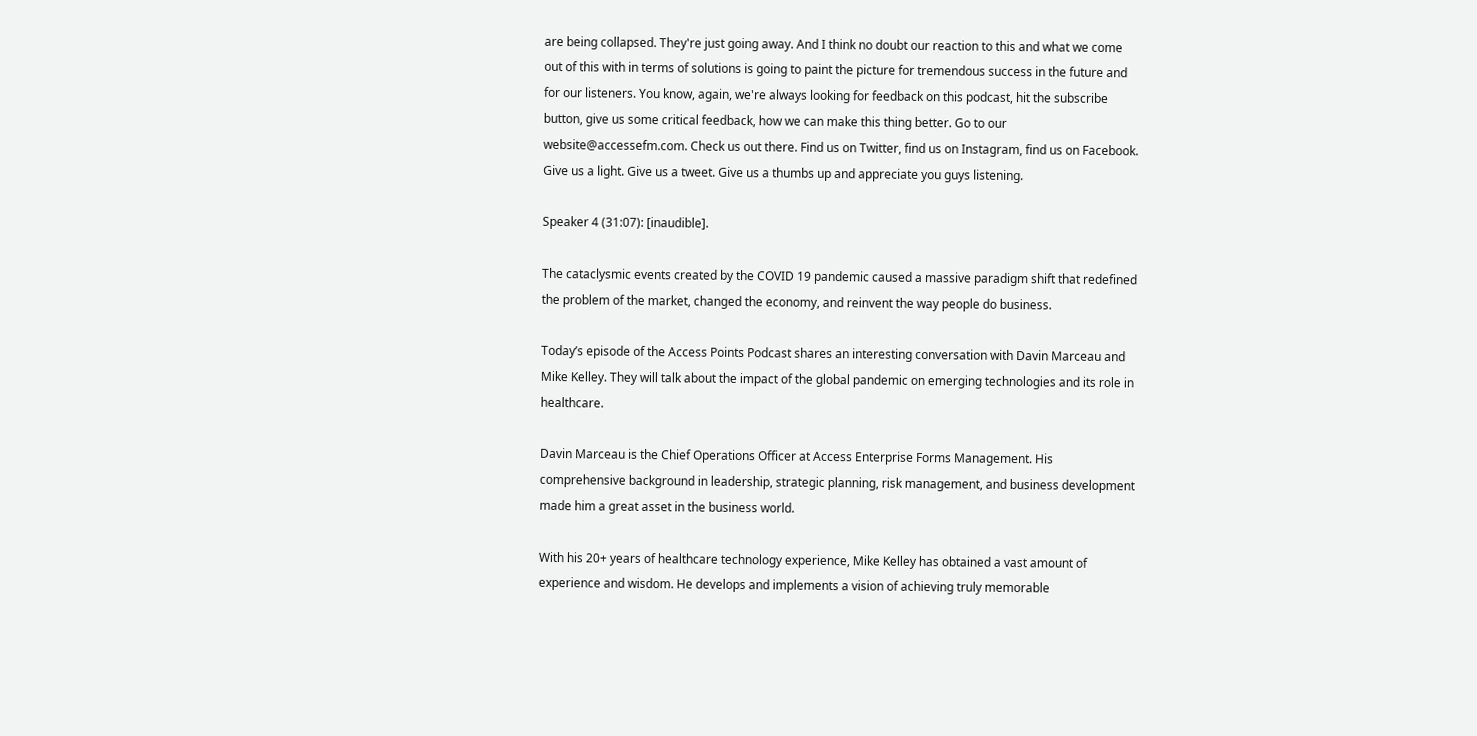are being collapsed. They're just going away. And I think no doubt our reaction to this and what we come out of this with in terms of solutions is going to paint the picture for tremendous success in the future and for our listeners. You know, again, we're always looking for feedback on this podcast, hit the subscribe button, give us some critical feedback, how we can make this thing better. Go to our website@accessefm.com. Check us out there. Find us on Twitter, find us on Instagram, find us on Facebook. Give us a light. Give us a tweet. Give us a thumbs up and appreciate you guys listening.

Speaker 4 (31:07): [inaudible].

The cataclysmic events created by the COVID 19 pandemic caused a massive paradigm shift that redefined the problem of the market, changed the economy, and reinvent the way people do business.

Today’s episode of the Access Points Podcast shares an interesting conversation with Davin Marceau and Mike Kelley. They will talk about the impact of the global pandemic on emerging technologies and its role in healthcare.

Davin Marceau is the Chief Operations Officer at Access Enterprise Forms Management. His comprehensive background in leadership, strategic planning, risk management, and business development made him a great asset in the business world.

With his 20+ years of healthcare technology experience, Mike Kelley has obtained a vast amount of experience and wisdom. He develops and implements a vision of achieving truly memorable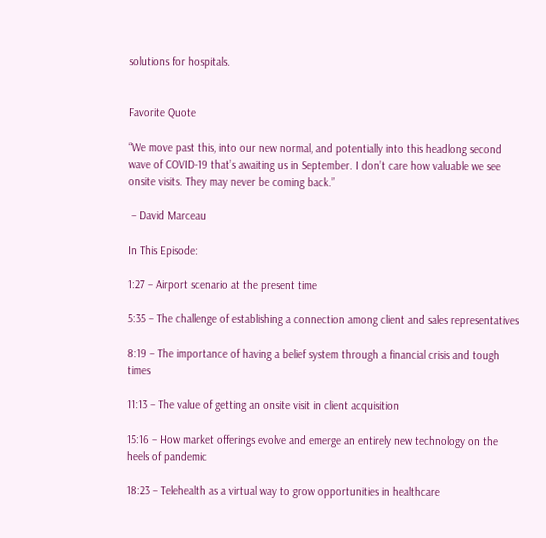solutions for hospitals.


Favorite Quote

“We move past this, into our new normal, and potentially into this headlong second wave of COVID-19 that’s awaiting us in September. I don’t care how valuable we see onsite visits. They may never be coming back.”

 – David Marceau

In This Episode:

1:27 – Airport scenario at the present time

5:35 – The challenge of establishing a connection among client and sales representatives

8:19 – The importance of having a belief system through a financial crisis and tough times

11:13 – The value of getting an onsite visit in client acquisition

15:16 – How market offerings evolve and emerge an entirely new technology on the heels of pandemic

18:23 – Telehealth as a virtual way to grow opportunities in healthcare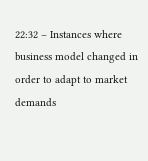22:32 – Instances where business model changed in order to adapt to market demands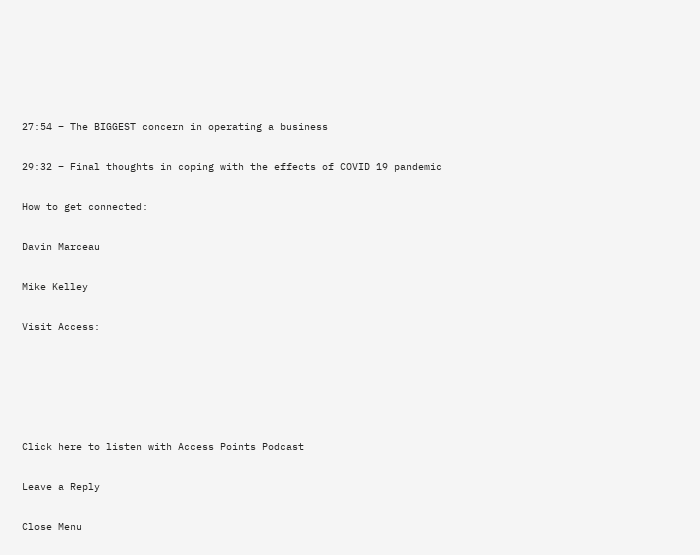27:54 – The BIGGEST concern in operating a business

29:32 – Final thoughts in coping with the effects of COVID 19 pandemic

How to get connected:

Davin Marceau

Mike Kelley

Visit Access:





Click here to listen with Access Points Podcast

Leave a Reply

Close Menu